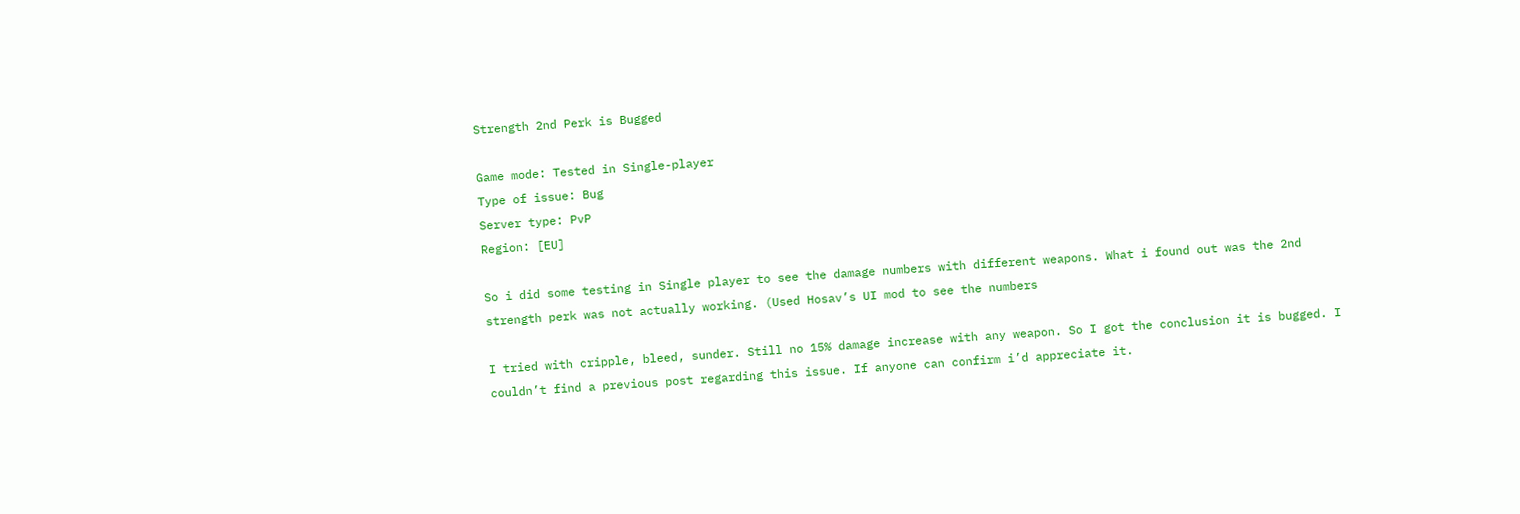Strength 2nd Perk is Bugged

Game mode: Tested in Single-player
Type of issue: Bug
Server type: PvP
Region: [EU]

So i did some testing in Single player to see the damage numbers with different weapons. What i found out was the 2nd strength perk was not actually working. (Used Hosav’s UI mod to see the numbers

I tried with cripple, bleed, sunder. Still no 15% damage increase with any weapon. So I got the conclusion it is bugged. I couldn’t find a previous post regarding this issue. If anyone can confirm i’d appreciate it.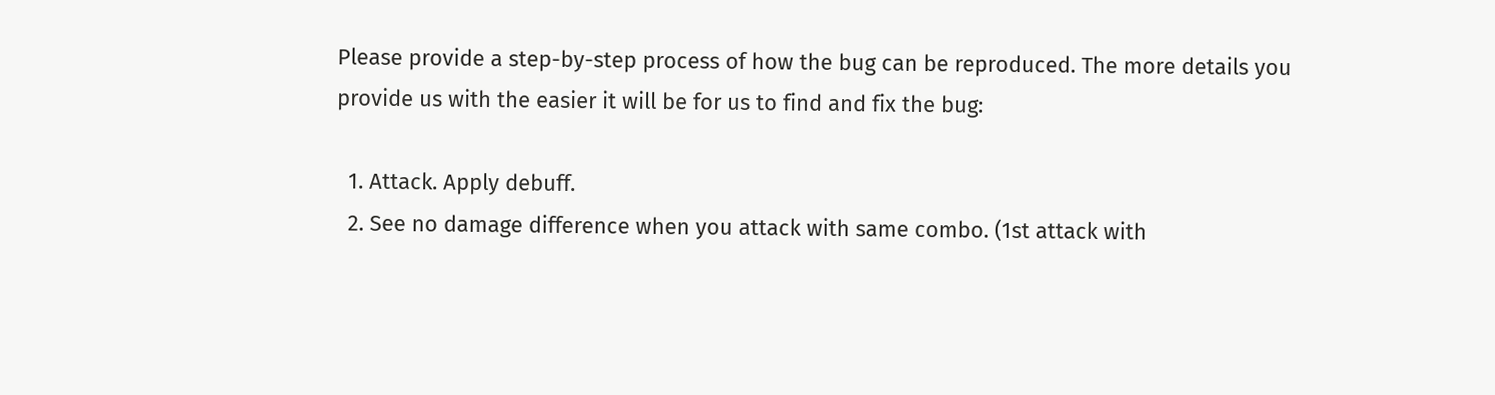Please provide a step-by-step process of how the bug can be reproduced. The more details you provide us with the easier it will be for us to find and fix the bug:

  1. Attack. Apply debuff.
  2. See no damage difference when you attack with same combo. (1st attack with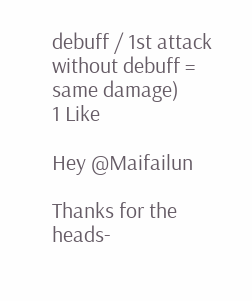debuff / 1st attack without debuff = same damage)
1 Like

Hey @Maifailun

Thanks for the heads-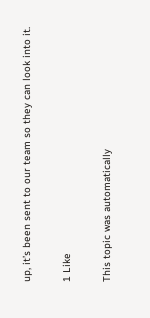up, it’s been sent to our team so they can look into it.

1 Like

This topic was automatically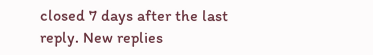closed 7 days after the last reply. New replies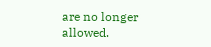are no longer allowed.